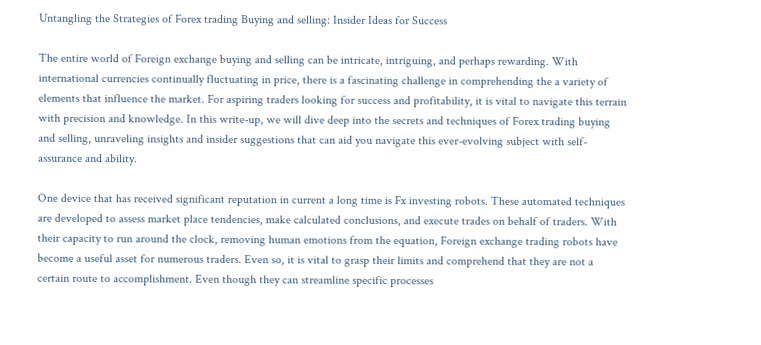Untangling the Strategies of Forex trading Buying and selling: Insider Ideas for Success

The entire world of Foreign exchange buying and selling can be intricate, intriguing, and perhaps rewarding. With international currencies continually fluctuating in price, there is a fascinating challenge in comprehending the a variety of elements that influence the market. For aspiring traders looking for success and profitability, it is vital to navigate this terrain with precision and knowledge. In this write-up, we will dive deep into the secrets and techniques of Forex trading buying and selling, unraveling insights and insider suggestions that can aid you navigate this ever-evolving subject with self-assurance and ability.

One device that has received significant reputation in current a long time is Fx investing robots. These automated techniques are developed to assess market place tendencies, make calculated conclusions, and execute trades on behalf of traders. With their capacity to run around the clock, removing human emotions from the equation, Foreign exchange trading robots have become a useful asset for numerous traders. Even so, it is vital to grasp their limits and comprehend that they are not a certain route to accomplishment. Even though they can streamline specific processes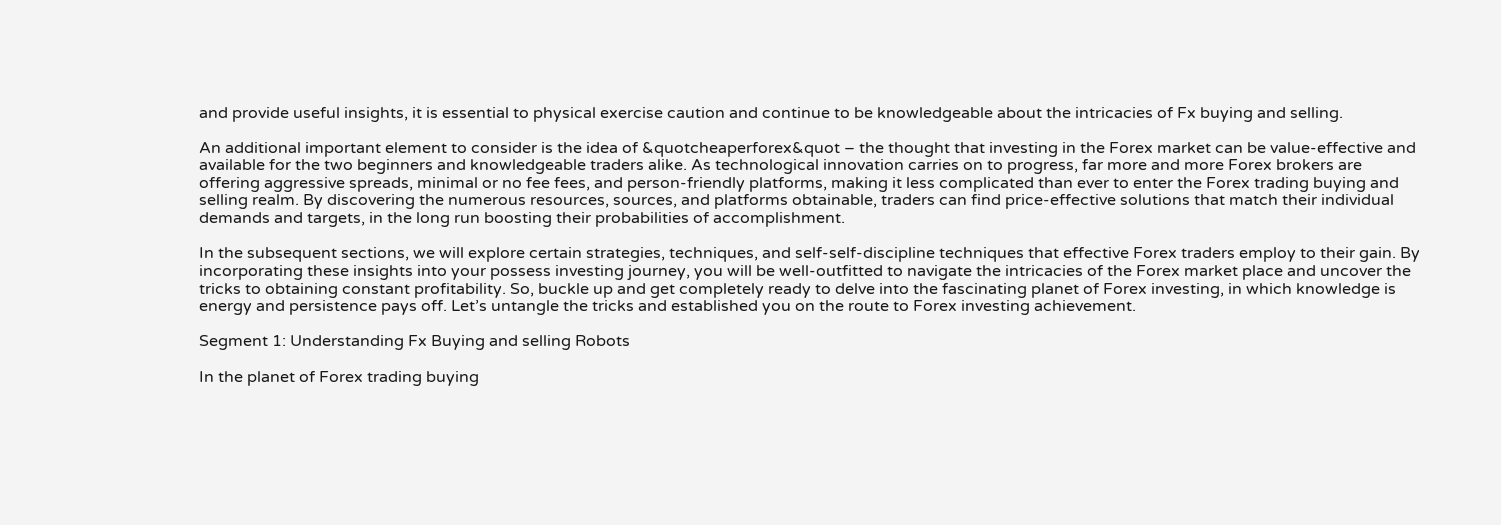and provide useful insights, it is essential to physical exercise caution and continue to be knowledgeable about the intricacies of Fx buying and selling.

An additional important element to consider is the idea of &quotcheaperforex&quot – the thought that investing in the Forex market can be value-effective and available for the two beginners and knowledgeable traders alike. As technological innovation carries on to progress, far more and more Forex brokers are offering aggressive spreads, minimal or no fee fees, and person-friendly platforms, making it less complicated than ever to enter the Forex trading buying and selling realm. By discovering the numerous resources, sources, and platforms obtainable, traders can find price-effective solutions that match their individual demands and targets, in the long run boosting their probabilities of accomplishment.

In the subsequent sections, we will explore certain strategies, techniques, and self-self-discipline techniques that effective Forex traders employ to their gain. By incorporating these insights into your possess investing journey, you will be well-outfitted to navigate the intricacies of the Forex market place and uncover the tricks to obtaining constant profitability. So, buckle up and get completely ready to delve into the fascinating planet of Forex investing, in which knowledge is energy and persistence pays off. Let’s untangle the tricks and established you on the route to Forex investing achievement.

Segment 1: Understanding Fx Buying and selling Robots

In the planet of Forex trading buying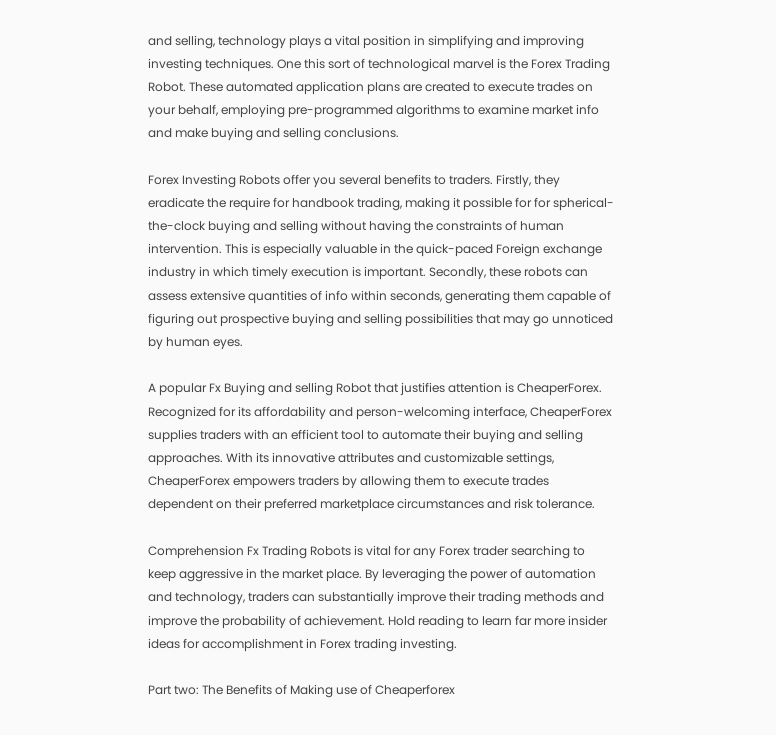and selling, technology plays a vital position in simplifying and improving investing techniques. One this sort of technological marvel is the Forex Trading Robot. These automated application plans are created to execute trades on your behalf, employing pre-programmed algorithms to examine market info and make buying and selling conclusions.

Forex Investing Robots offer you several benefits to traders. Firstly, they eradicate the require for handbook trading, making it possible for for spherical-the-clock buying and selling without having the constraints of human intervention. This is especially valuable in the quick-paced Foreign exchange industry in which timely execution is important. Secondly, these robots can assess extensive quantities of info within seconds, generating them capable of figuring out prospective buying and selling possibilities that may go unnoticed by human eyes.

A popular Fx Buying and selling Robot that justifies attention is CheaperForex. Recognized for its affordability and person-welcoming interface, CheaperForex supplies traders with an efficient tool to automate their buying and selling approaches. With its innovative attributes and customizable settings, CheaperForex empowers traders by allowing them to execute trades dependent on their preferred marketplace circumstances and risk tolerance.

Comprehension Fx Trading Robots is vital for any Forex trader searching to keep aggressive in the market place. By leveraging the power of automation and technology, traders can substantially improve their trading methods and improve the probability of achievement. Hold reading to learn far more insider ideas for accomplishment in Forex trading investing.

Part two: The Benefits of Making use of Cheaperforex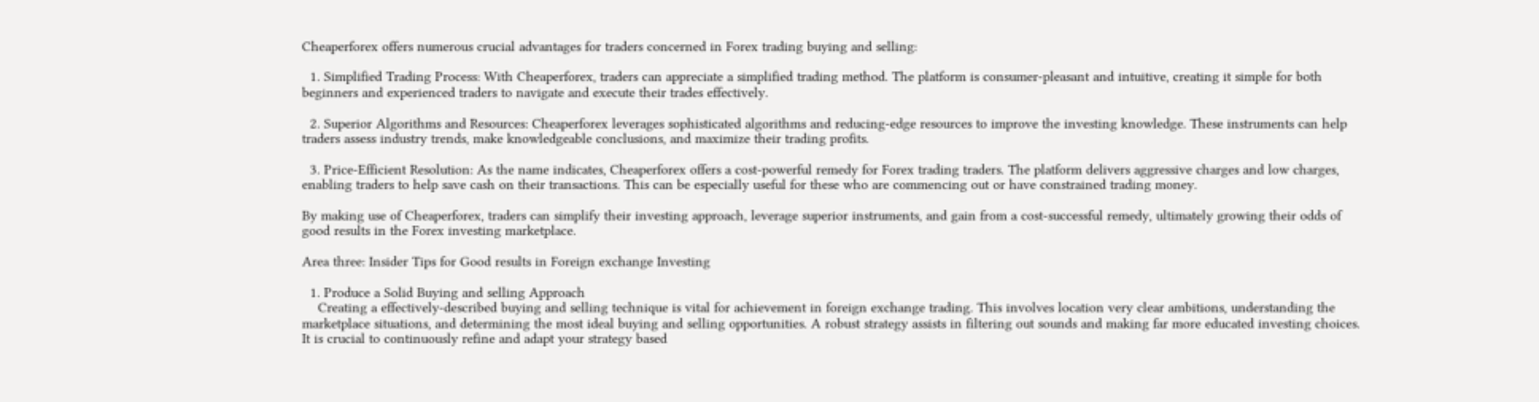Cheaperforex offers numerous crucial advantages for traders concerned in Forex trading buying and selling:

  1. Simplified Trading Process: With Cheaperforex, traders can appreciate a simplified trading method. The platform is consumer-pleasant and intuitive, creating it simple for both beginners and experienced traders to navigate and execute their trades effectively.

  2. Superior Algorithms and Resources: Cheaperforex leverages sophisticated algorithms and reducing-edge resources to improve the investing knowledge. These instruments can help traders assess industry trends, make knowledgeable conclusions, and maximize their trading profits.

  3. Price-Efficient Resolution: As the name indicates, Cheaperforex offers a cost-powerful remedy for Forex trading traders. The platform delivers aggressive charges and low charges, enabling traders to help save cash on their transactions. This can be especially useful for these who are commencing out or have constrained trading money.

By making use of Cheaperforex, traders can simplify their investing approach, leverage superior instruments, and gain from a cost-successful remedy, ultimately growing their odds of good results in the Forex investing marketplace.

Area three: Insider Tips for Good results in Foreign exchange Investing

  1. Produce a Solid Buying and selling Approach
    Creating a effectively-described buying and selling technique is vital for achievement in foreign exchange trading. This involves location very clear ambitions, understanding the marketplace situations, and determining the most ideal buying and selling opportunities. A robust strategy assists in filtering out sounds and making far more educated investing choices. It is crucial to continuously refine and adapt your strategy based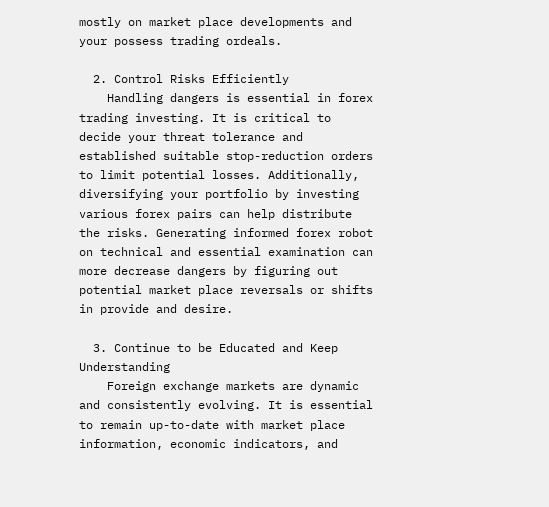mostly on market place developments and your possess trading ordeals.

  2. Control Risks Efficiently
    Handling dangers is essential in forex trading investing. It is critical to decide your threat tolerance and established suitable stop-reduction orders to limit potential losses. Additionally, diversifying your portfolio by investing various forex pairs can help distribute the risks. Generating informed forex robot on technical and essential examination can more decrease dangers by figuring out potential market place reversals or shifts in provide and desire.

  3. Continue to be Educated and Keep Understanding
    Foreign exchange markets are dynamic and consistently evolving. It is essential to remain up-to-date with market place information, economic indicators, and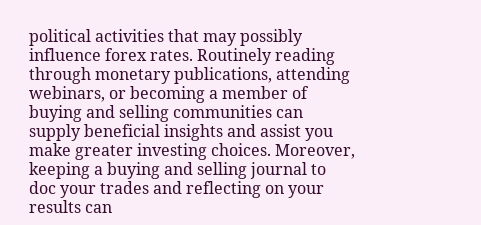political activities that may possibly influence forex rates. Routinely reading through monetary publications, attending webinars, or becoming a member of buying and selling communities can supply beneficial insights and assist you make greater investing choices. Moreover, keeping a buying and selling journal to doc your trades and reflecting on your results can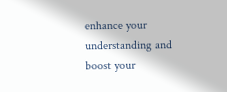enhance your understanding and boost your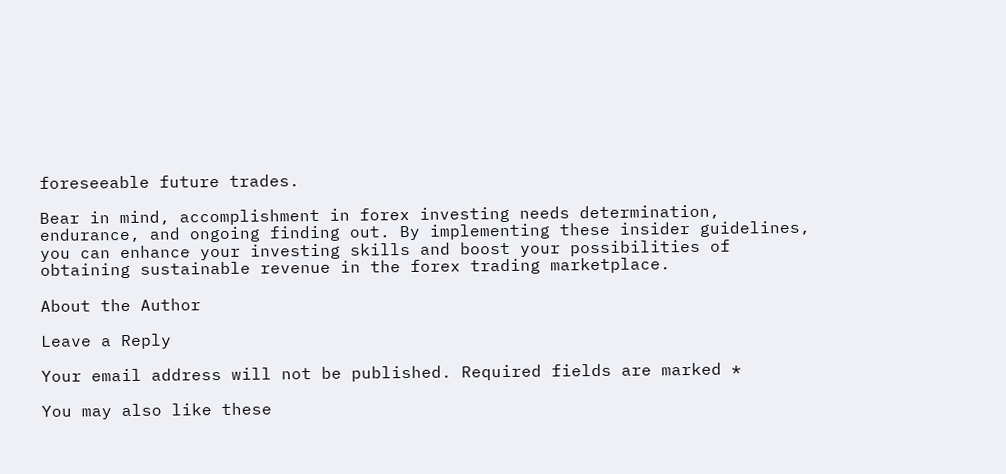foreseeable future trades.

Bear in mind, accomplishment in forex investing needs determination, endurance, and ongoing finding out. By implementing these insider guidelines, you can enhance your investing skills and boost your possibilities of obtaining sustainable revenue in the forex trading marketplace.

About the Author

Leave a Reply

Your email address will not be published. Required fields are marked *

You may also like these